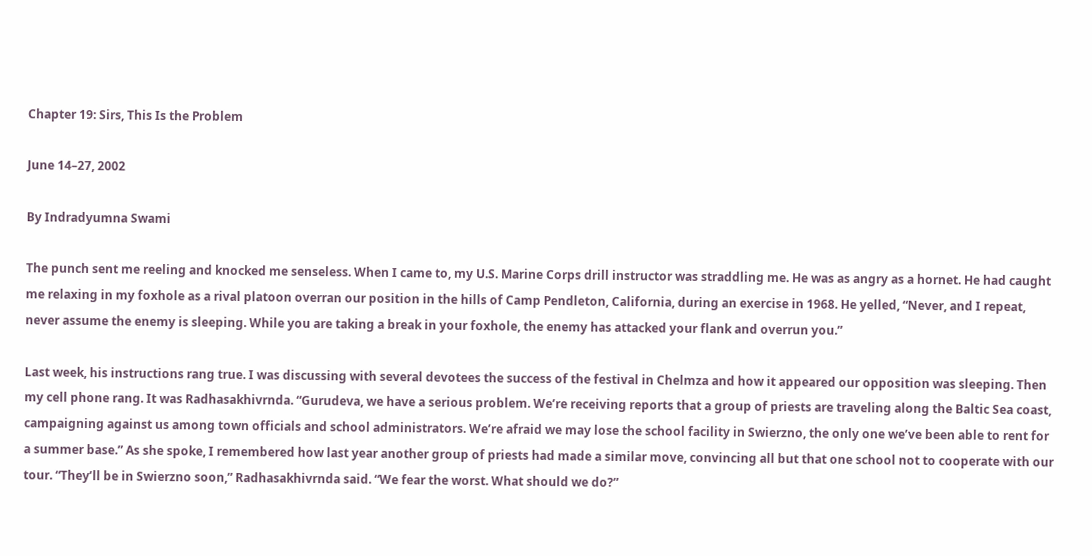Chapter 19: Sirs, This Is the Problem

June 14–27, 2002

By Indradyumna Swami

The punch sent me reeling and knocked me senseless. When I came to, my U.S. Marine Corps drill instructor was straddling me. He was as angry as a hornet. He had caught me relaxing in my foxhole as a rival platoon overran our position in the hills of Camp Pendleton, California, during an exercise in 1968. He yelled, “Never, and I repeat, never assume the enemy is sleeping. While you are taking a break in your foxhole, the enemy has attacked your flank and overrun you.”

Last week, his instructions rang true. I was discussing with several devotees the success of the festival in Chelmza and how it appeared our opposition was sleeping. Then my cell phone rang. It was Radhasakhivrnda. “Gurudeva, we have a serious problem. We’re receiving reports that a group of priests are traveling along the Baltic Sea coast, campaigning against us among town officials and school administrators. We’re afraid we may lose the school facility in Swierzno, the only one we’ve been able to rent for a summer base.” As she spoke, I remembered how last year another group of priests had made a similar move, convincing all but that one school not to cooperate with our tour. “They’ll be in Swierzno soon,” Radhasakhivrnda said. “We fear the worst. What should we do?”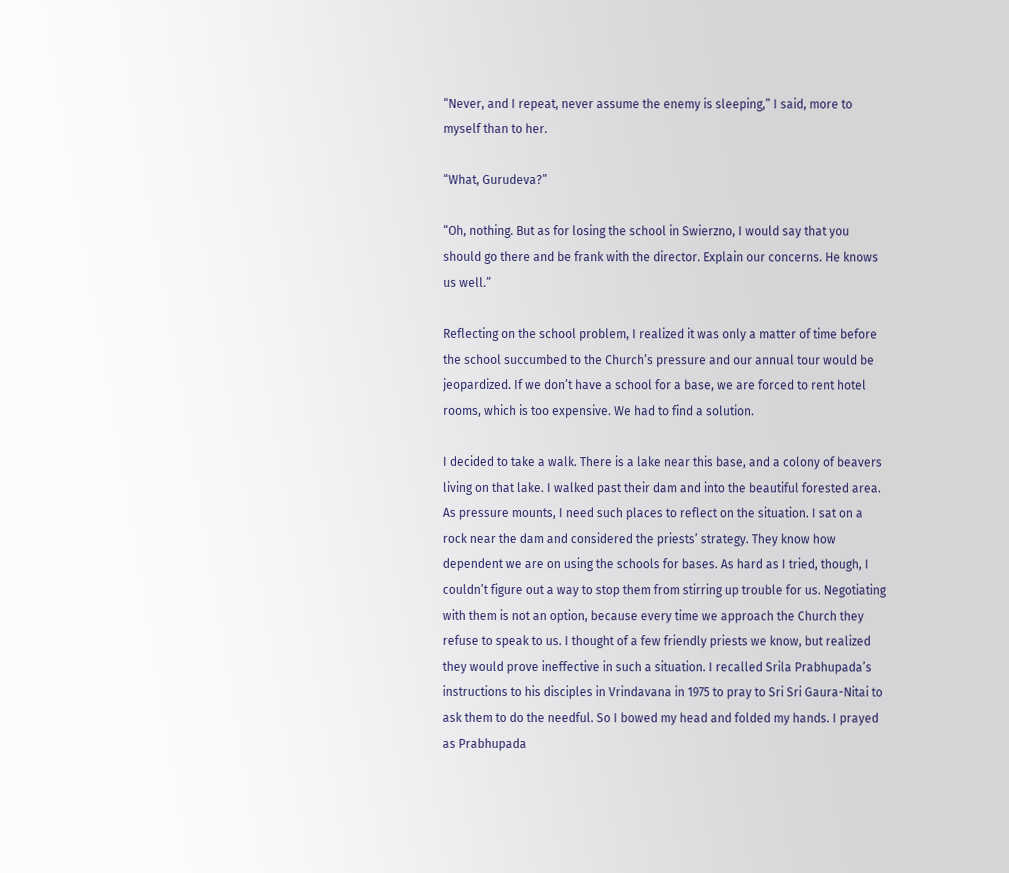“Never, and I repeat, never assume the enemy is sleeping,” I said, more to myself than to her.

“What, Gurudeva?”

“Oh, nothing. But as for losing the school in Swierzno, I would say that you should go there and be frank with the director. Explain our concerns. He knows us well.”

Reflecting on the school problem, I realized it was only a matter of time before the school succumbed to the Church’s pressure and our annual tour would be jeopardized. If we don’t have a school for a base, we are forced to rent hotel rooms, which is too expensive. We had to find a solution.

I decided to take a walk. There is a lake near this base, and a colony of beavers living on that lake. I walked past their dam and into the beautiful forested area. As pressure mounts, I need such places to reflect on the situation. I sat on a rock near the dam and considered the priests’ strategy. They know how dependent we are on using the schools for bases. As hard as I tried, though, I couldn’t figure out a way to stop them from stirring up trouble for us. Negotiating with them is not an option, because every time we approach the Church they refuse to speak to us. I thought of a few friendly priests we know, but realized they would prove ineffective in such a situation. I recalled Srila Prabhupada’s instructions to his disciples in Vrindavana in 1975 to pray to Sri Sri Gaura-Nitai to ask them to do the needful. So I bowed my head and folded my hands. I prayed as Prabhupada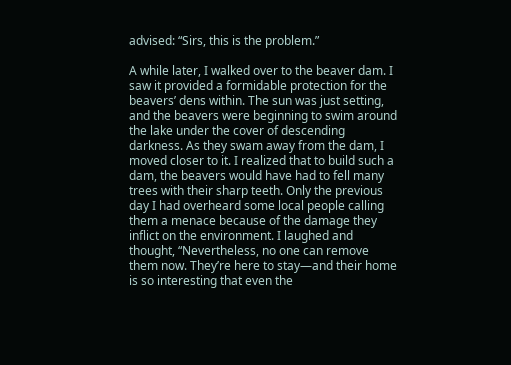advised: “Sirs, this is the problem.”

A while later, I walked over to the beaver dam. I saw it provided a formidable protection for the beavers’ dens within. The sun was just setting, and the beavers were beginning to swim around the lake under the cover of descending darkness. As they swam away from the dam, I moved closer to it. I realized that to build such a dam, the beavers would have had to fell many trees with their sharp teeth. Only the previous day I had overheard some local people calling them a menace because of the damage they inflict on the environment. I laughed and thought, “Nevertheless, no one can remove them now. They’re here to stay—and their home is so interesting that even the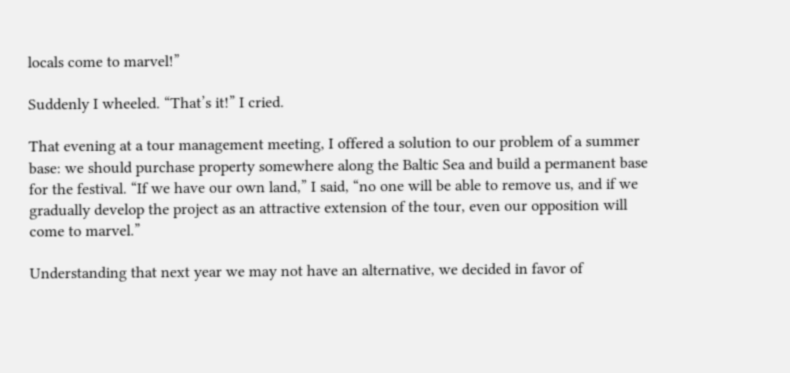locals come to marvel!”

Suddenly I wheeled. “That’s it!” I cried.

That evening at a tour management meeting, I offered a solution to our problem of a summer base: we should purchase property somewhere along the Baltic Sea and build a permanent base for the festival. “If we have our own land,” I said, “no one will be able to remove us, and if we gradually develop the project as an attractive extension of the tour, even our opposition will come to marvel.”

Understanding that next year we may not have an alternative, we decided in favor of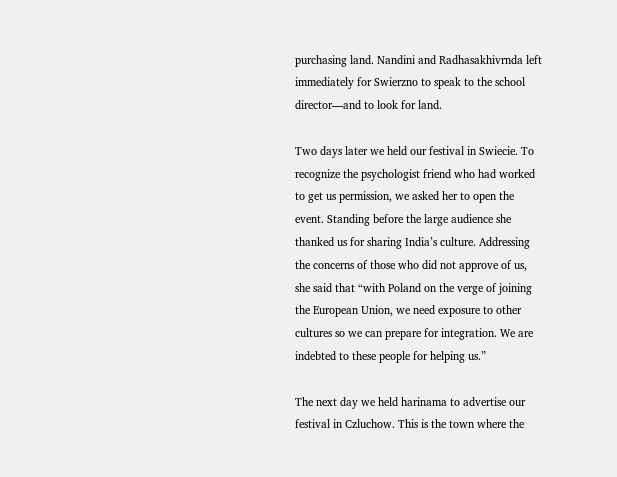purchasing land. Nandini and Radhasakhivrnda left immediately for Swierzno to speak to the school director—and to look for land.

Two days later we held our festival in Swiecie. To recognize the psychologist friend who had worked to get us permission, we asked her to open the event. Standing before the large audience she thanked us for sharing India’s culture. Addressing the concerns of those who did not approve of us, she said that “with Poland on the verge of joining the European Union, we need exposure to other cultures so we can prepare for integration. We are indebted to these people for helping us.”

The next day we held harinama to advertise our festival in Czluchow. This is the town where the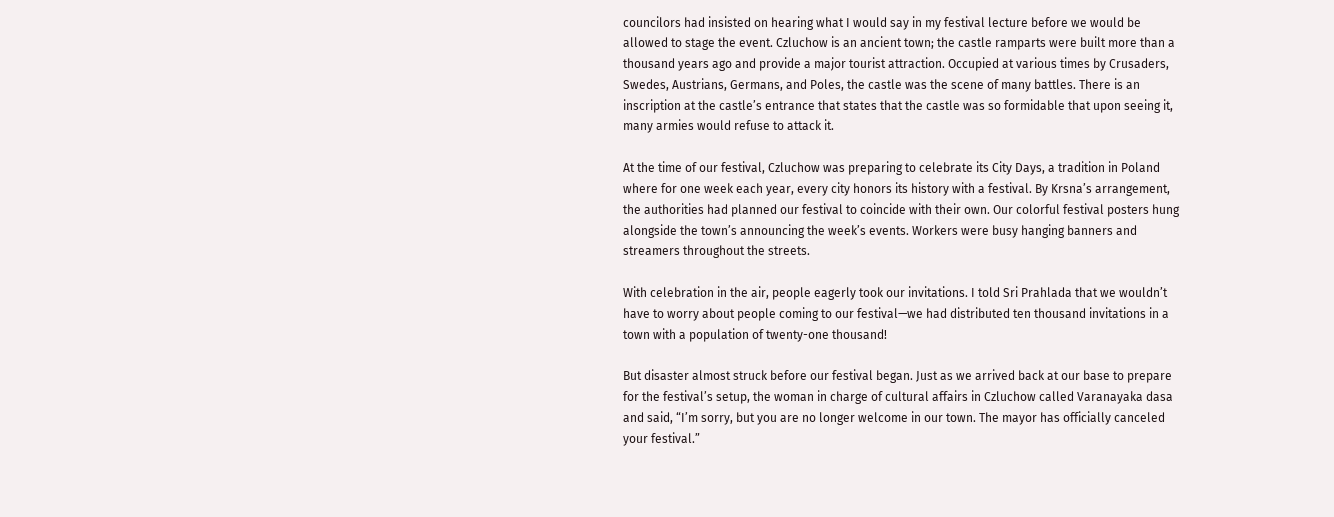councilors had insisted on hearing what I would say in my festival lecture before we would be allowed to stage the event. Czluchow is an ancient town; the castle ramparts were built more than a thousand years ago and provide a major tourist attraction. Occupied at various times by Crusaders, Swedes, Austrians, Germans, and Poles, the castle was the scene of many battles. There is an inscription at the castle’s entrance that states that the castle was so formidable that upon seeing it, many armies would refuse to attack it.

At the time of our festival, Czluchow was preparing to celebrate its City Days, a tradition in Poland where for one week each year, every city honors its history with a festival. By Krsna’s arrangement, the authorities had planned our festival to coincide with their own. Our colorful festival posters hung alongside the town’s announcing the week’s events. Workers were busy hanging banners and streamers throughout the streets.

With celebration in the air, people eagerly took our invitations. I told Sri Prahlada that we wouldn’t have to worry about people coming to our festival—we had distributed ten thousand invitations in a town with a population of twenty-one thousand!

But disaster almost struck before our festival began. Just as we arrived back at our base to prepare for the festival’s setup, the woman in charge of cultural affairs in Czluchow called Varanayaka dasa and said, “I’m sorry, but you are no longer welcome in our town. The mayor has officially canceled your festival.”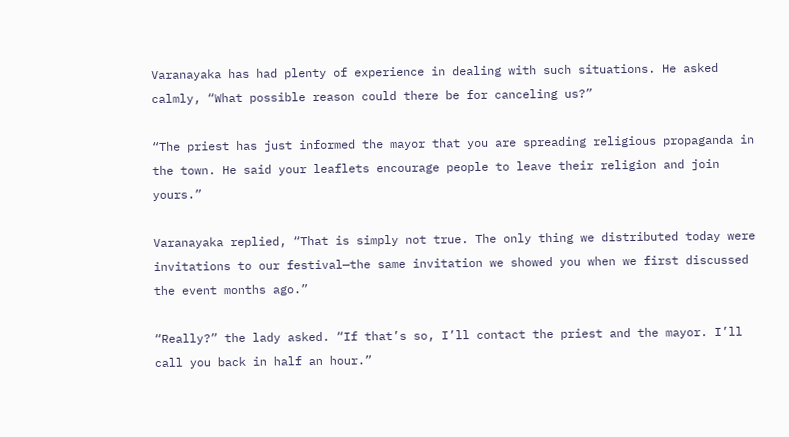Varanayaka has had plenty of experience in dealing with such situations. He asked calmly, “What possible reason could there be for canceling us?”

“The priest has just informed the mayor that you are spreading religious propaganda in the town. He said your leaflets encourage people to leave their religion and join yours.”

Varanayaka replied, “That is simply not true. The only thing we distributed today were invitations to our festival—the same invitation we showed you when we first discussed the event months ago.”

“Really?” the lady asked. “If that’s so, I’ll contact the priest and the mayor. I’ll call you back in half an hour.”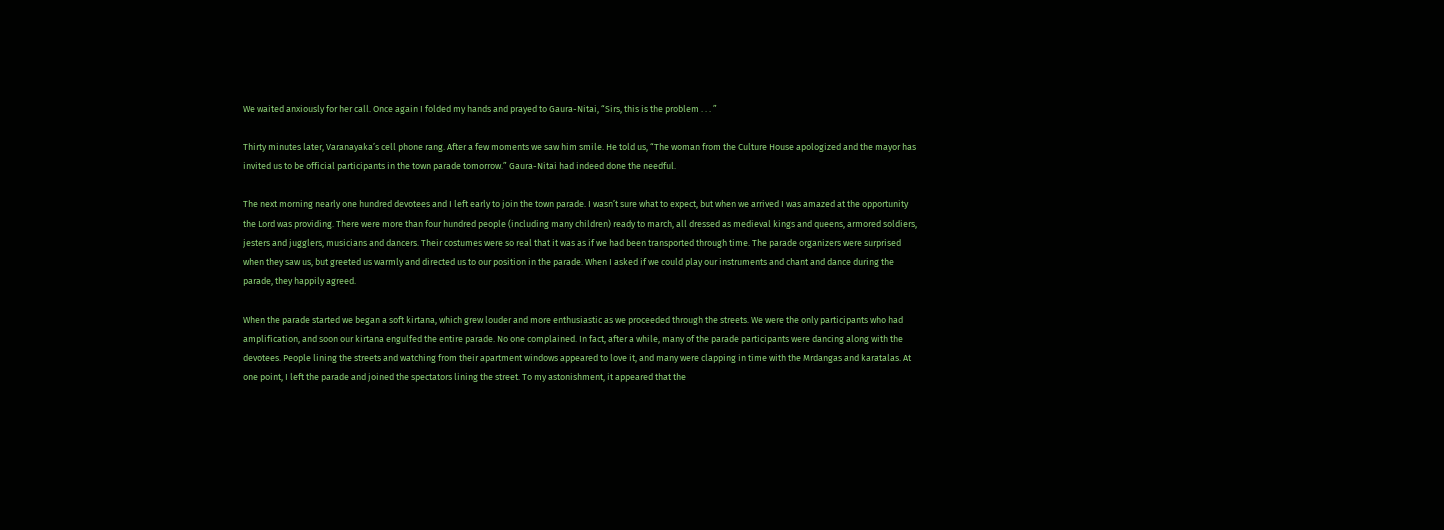We waited anxiously for her call. Once again I folded my hands and prayed to Gaura-Nitai, “Sirs, this is the problem . . . ”

Thirty minutes later, Varanayaka’s cell phone rang. After a few moments we saw him smile. He told us, “The woman from the Culture House apologized and the mayor has invited us to be official participants in the town parade tomorrow.” Gaura-Nitai had indeed done the needful.

The next morning nearly one hundred devotees and I left early to join the town parade. I wasn’t sure what to expect, but when we arrived I was amazed at the opportunity the Lord was providing. There were more than four hundred people (including many children) ready to march, all dressed as medieval kings and queens, armored soldiers, jesters and jugglers, musicians and dancers. Their costumes were so real that it was as if we had been transported through time. The parade organizers were surprised when they saw us, but greeted us warmly and directed us to our position in the parade. When I asked if we could play our instruments and chant and dance during the parade, they happily agreed.

When the parade started we began a soft kirtana, which grew louder and more enthusiastic as we proceeded through the streets. We were the only participants who had amplification, and soon our kirtana engulfed the entire parade. No one complained. In fact, after a while, many of the parade participants were dancing along with the devotees. People lining the streets and watching from their apartment windows appeared to love it, and many were clapping in time with the Mrdangas and karatalas. At one point, I left the parade and joined the spectators lining the street. To my astonishment, it appeared that the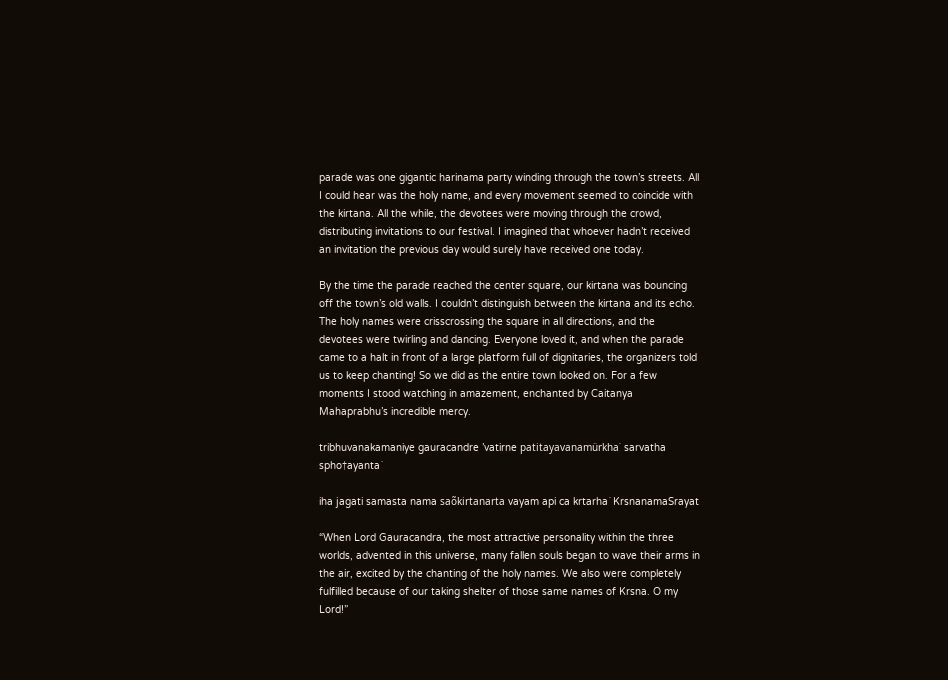parade was one gigantic harinama party winding through the town’s streets. All I could hear was the holy name, and every movement seemed to coincide with the kirtana. All the while, the devotees were moving through the crowd, distributing invitations to our festival. I imagined that whoever hadn’t received an invitation the previous day would surely have received one today.

By the time the parade reached the center square, our kirtana was bouncing off the town’s old walls. I couldn’t distinguish between the kirtana and its echo. The holy names were crisscrossing the square in all directions, and the devotees were twirling and dancing. Everyone loved it, and when the parade came to a halt in front of a large platform full of dignitaries, the organizers told us to keep chanting! So we did as the entire town looked on. For a few moments I stood watching in amazement, enchanted by Caitanya Mahaprabhu’s incredible mercy.

tribhuvanakamaniye gauracandre ’vatirne patitayavanamürkha˙ sarvatha spho†ayanta˙

iha jagati samasta nama saõkirtanarta vayam api ca krtarha˙ KrsnanamaSrayat

“When Lord Gauracandra, the most attractive personality within the three worlds, advented in this universe, many fallen souls began to wave their arms in the air, excited by the chanting of the holy names. We also were completely fulfilled because of our taking shelter of those same names of Krsna. O my Lord!”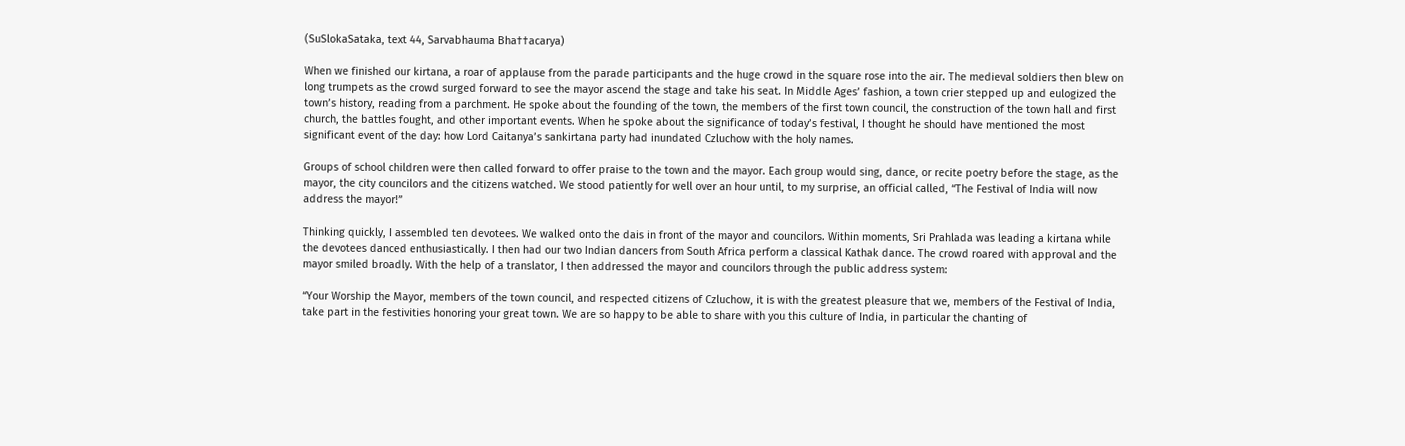(SuSlokaSataka, text 44, Sarvabhauma Bha††acarya)

When we finished our kirtana, a roar of applause from the parade participants and the huge crowd in the square rose into the air. The medieval soldiers then blew on long trumpets as the crowd surged forward to see the mayor ascend the stage and take his seat. In Middle Ages’ fashion, a town crier stepped up and eulogized the town’s history, reading from a parchment. He spoke about the founding of the town, the members of the first town council, the construction of the town hall and first church, the battles fought, and other important events. When he spoke about the significance of today’s festival, I thought he should have mentioned the most significant event of the day: how Lord Caitanya’s sankirtana party had inundated Czluchow with the holy names.

Groups of school children were then called forward to offer praise to the town and the mayor. Each group would sing, dance, or recite poetry before the stage, as the mayor, the city councilors and the citizens watched. We stood patiently for well over an hour until, to my surprise, an official called, “The Festival of India will now address the mayor!”

Thinking quickly, I assembled ten devotees. We walked onto the dais in front of the mayor and councilors. Within moments, Sri Prahlada was leading a kirtana while the devotees danced enthusiastically. I then had our two Indian dancers from South Africa perform a classical Kathak dance. The crowd roared with approval and the mayor smiled broadly. With the help of a translator, I then addressed the mayor and councilors through the public address system:

“Your Worship the Mayor, members of the town council, and respected citizens of Czluchow, it is with the greatest pleasure that we, members of the Festival of India, take part in the festivities honoring your great town. We are so happy to be able to share with you this culture of India, in particular the chanting of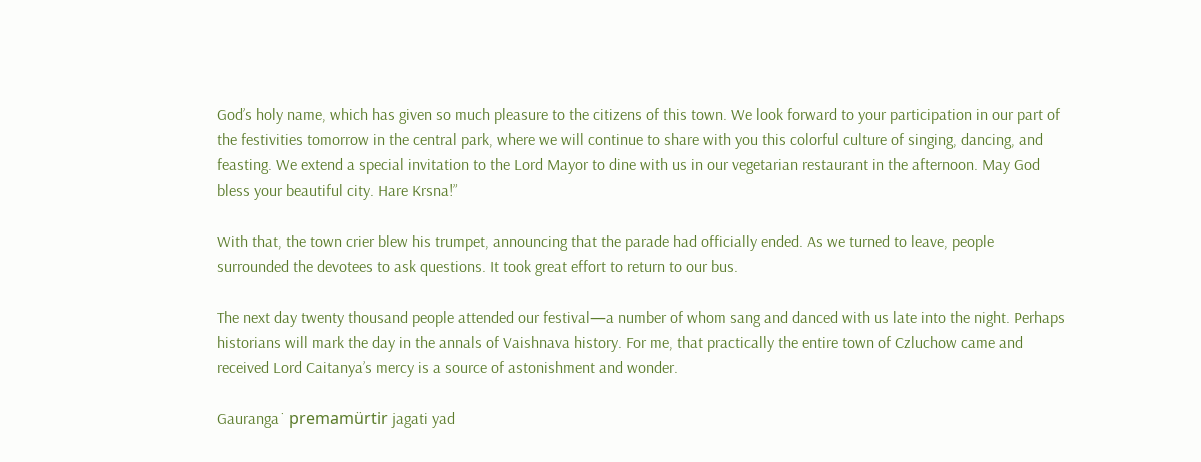God’s holy name, which has given so much pleasure to the citizens of this town. We look forward to your participation in our part of the festivities tomorrow in the central park, where we will continue to share with you this colorful culture of singing, dancing, and feasting. We extend a special invitation to the Lord Mayor to dine with us in our vegetarian restaurant in the afternoon. May God bless your beautiful city. Hare Krsna!”

With that, the town crier blew his trumpet, announcing that the parade had officially ended. As we turned to leave, people surrounded the devotees to ask questions. It took great effort to return to our bus.

The next day twenty thousand people attended our festival—a number of whom sang and danced with us late into the night. Perhaps historians will mark the day in the annals of Vaishnava history. For me, that practically the entire town of Czluchow came and received Lord Caitanya’s mercy is a source of astonishment and wonder.

Gauranga˙ premamürtir jagati yad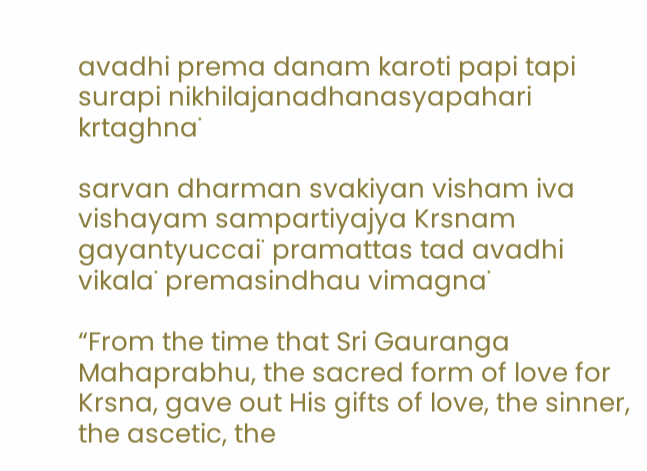avadhi prema danam karoti papi tapi surapi nikhilajanadhanasyapahari krtaghna˙

sarvan dharman svakiyan visham iva vishayam sampartiyajya Krsnam gayantyuccai˙ pramattas tad avadhi vikala˙ premasindhau vimagna˙

“From the time that Sri Gauranga Mahaprabhu, the sacred form of love for Krsna, gave out His gifts of love, the sinner, the ascetic, the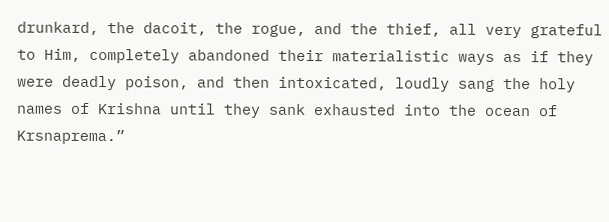drunkard, the dacoit, the rogue, and the thief, all very grateful to Him, completely abandoned their materialistic ways as if they were deadly poison, and then intoxicated, loudly sang the holy names of Krishna until they sank exhausted into the ocean of Krsnaprema.”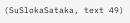(SuSlokaSataka, text 49)